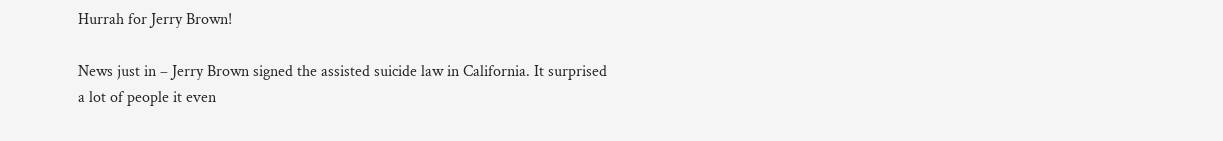Hurrah for Jerry Brown!

News just in – Jerry Brown signed the assisted suicide law in California. It surprised a lot of people it even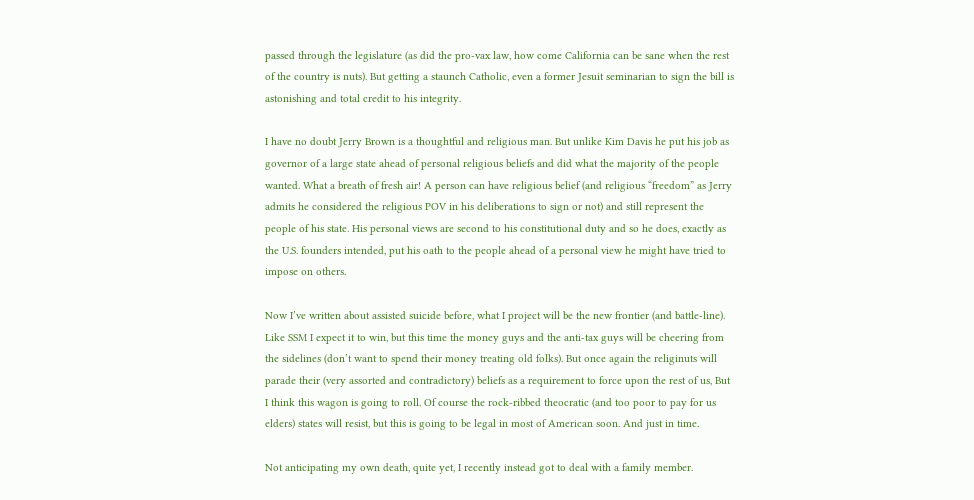passed through the legislature (as did the pro-vax law, how come California can be sane when the rest of the country is nuts). But getting a staunch Catholic, even a former Jesuit seminarian to sign the bill is astonishing and total credit to his integrity.

I have no doubt Jerry Brown is a thoughtful and religious man. But unlike Kim Davis he put his job as governor of a large state ahead of personal religious beliefs and did what the majority of the people wanted. What a breath of fresh air! A person can have religious belief (and religious “freedom” as Jerry admits he considered the religious POV in his deliberations to sign or not) and still represent the people of his state. His personal views are second to his constitutional duty and so he does, exactly as the U.S. founders intended, put his oath to the people ahead of a personal view he might have tried to impose on others.

Now I’ve written about assisted suicide before, what I project will be the new frontier (and battle-line). Like SSM I expect it to win, but this time the money guys and the anti-tax guys will be cheering from the sidelines (don’t want to spend their money treating old folks). But once again the religinuts will parade their (very assorted and contradictory) beliefs as a requirement to force upon the rest of us, But I think this wagon is going to roll. Of course the rock-ribbed theocratic (and too poor to pay for us elders) states will resist, but this is going to be legal in most of American soon. And just in time.

Not anticipating my own death, quite yet, I recently instead got to deal with a family member.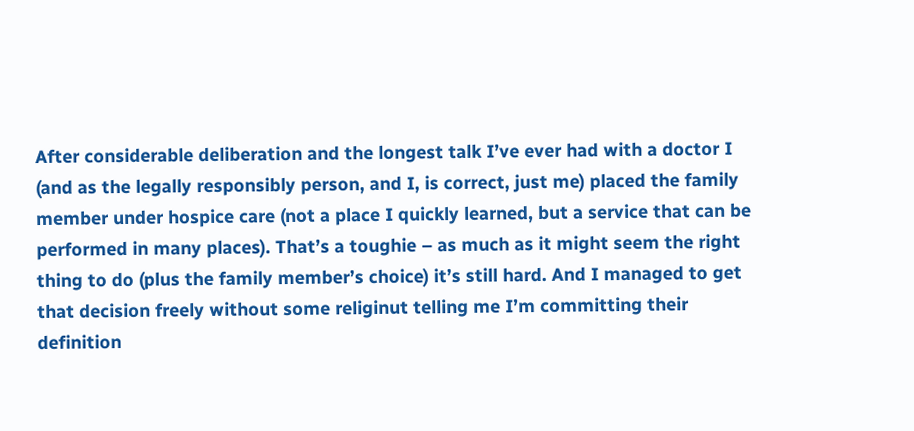After considerable deliberation and the longest talk I’ve ever had with a doctor I (and as the legally responsibly person, and I, is correct, just me) placed the family member under hospice care (not a place I quickly learned, but a service that can be performed in many places). That’s a toughie – as much as it might seem the right thing to do (plus the family member’s choice) it’s still hard. And I managed to get that decision freely without some religinut telling me I’m committing their definition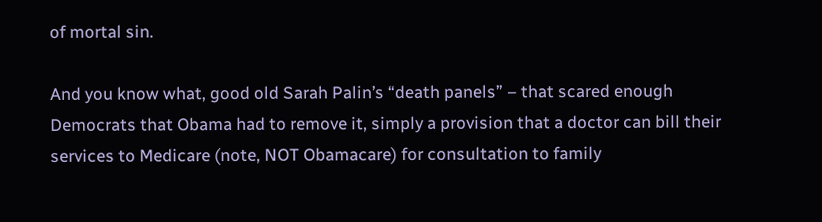of mortal sin.

And you know what, good old Sarah Palin’s “death panels” – that scared enough Democrats that Obama had to remove it, simply a provision that a doctor can bill their services to Medicare (note, NOT Obamacare) for consultation to family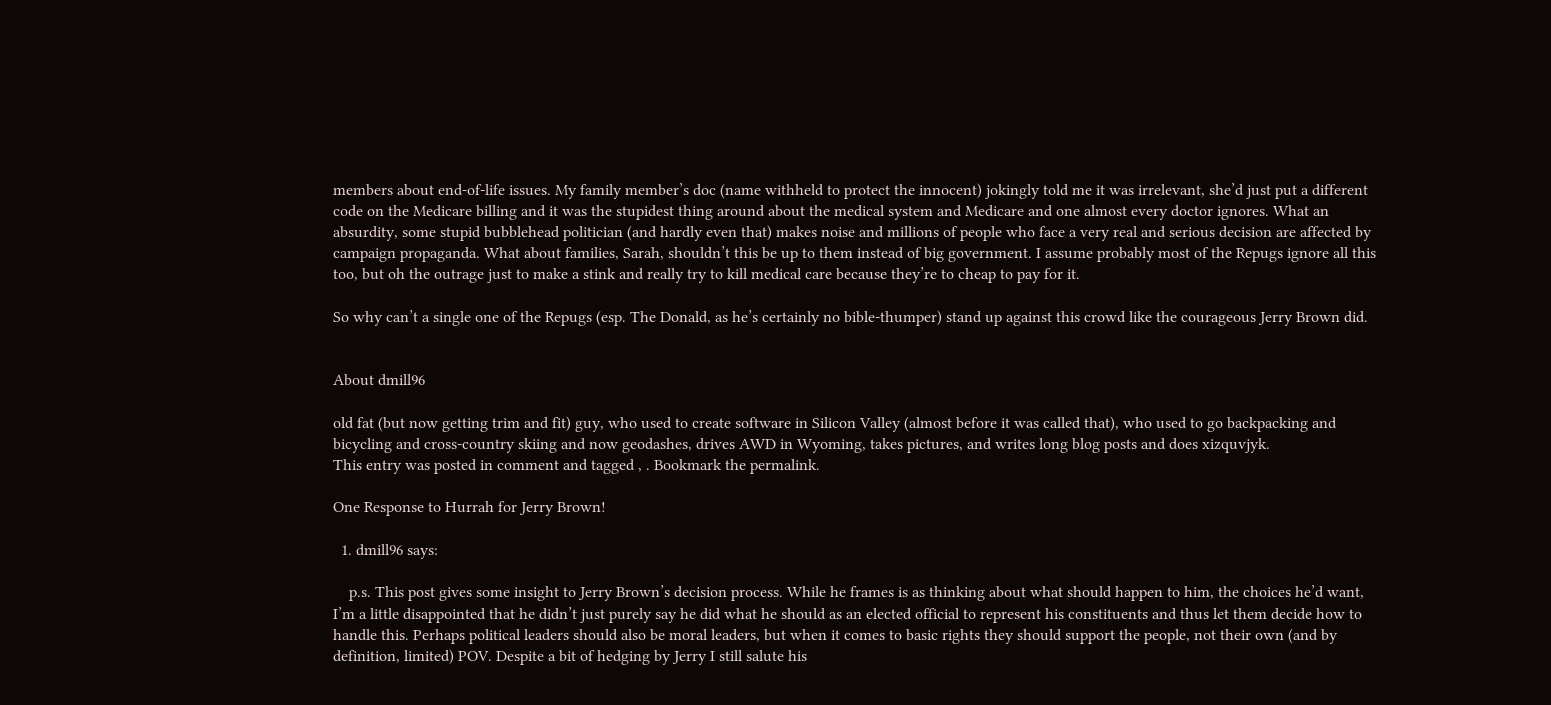members about end-of-life issues. My family member’s doc (name withheld to protect the innocent) jokingly told me it was irrelevant, she’d just put a different code on the Medicare billing and it was the stupidest thing around about the medical system and Medicare and one almost every doctor ignores. What an absurdity, some stupid bubblehead politician (and hardly even that) makes noise and millions of people who face a very real and serious decision are affected by campaign propaganda. What about families, Sarah, shouldn’t this be up to them instead of big government. I assume probably most of the Repugs ignore all this too, but oh the outrage just to make a stink and really try to kill medical care because they’re to cheap to pay for it.

So why can’t a single one of the Repugs (esp. The Donald, as he’s certainly no bible-thumper) stand up against this crowd like the courageous Jerry Brown did.


About dmill96

old fat (but now getting trim and fit) guy, who used to create software in Silicon Valley (almost before it was called that), who used to go backpacking and bicycling and cross-country skiing and now geodashes, drives AWD in Wyoming, takes pictures, and writes long blog posts and does xizquvjyk.
This entry was posted in comment and tagged , . Bookmark the permalink.

One Response to Hurrah for Jerry Brown!

  1. dmill96 says:

    p.s. This post gives some insight to Jerry Brown’s decision process. While he frames is as thinking about what should happen to him, the choices he’d want, I’m a little disappointed that he didn’t just purely say he did what he should as an elected official to represent his constituents and thus let them decide how to handle this. Perhaps political leaders should also be moral leaders, but when it comes to basic rights they should support the people, not their own (and by definition, limited) POV. Despite a bit of hedging by Jerry I still salute his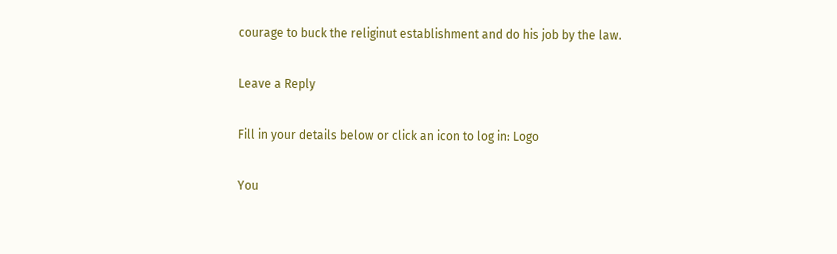courage to buck the religinut establishment and do his job by the law.

Leave a Reply

Fill in your details below or click an icon to log in: Logo

You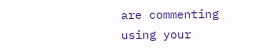are commenting using your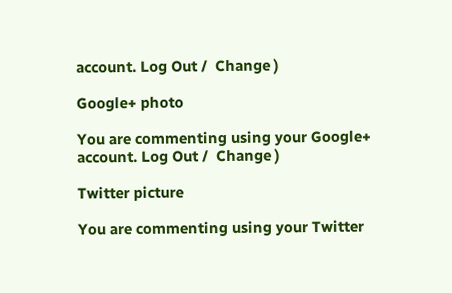account. Log Out /  Change )

Google+ photo

You are commenting using your Google+ account. Log Out /  Change )

Twitter picture

You are commenting using your Twitter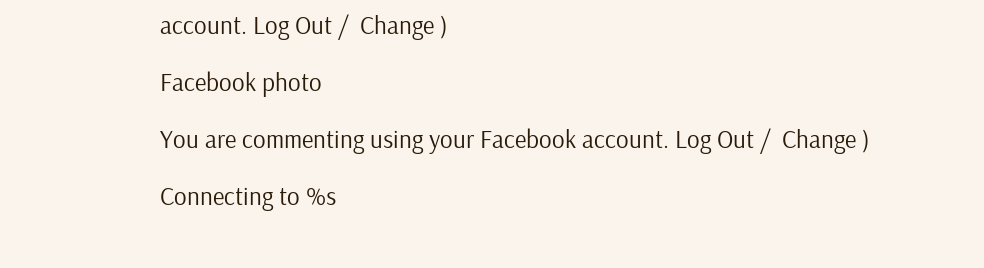account. Log Out /  Change )

Facebook photo

You are commenting using your Facebook account. Log Out /  Change )

Connecting to %s